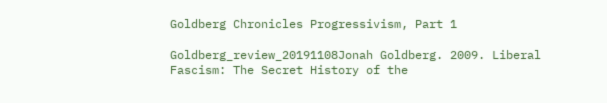Goldberg Chronicles Progressivism, Part 1

Goldberg_review_20191108Jonah Goldberg. 2009. Liberal Fascism: The Secret History of the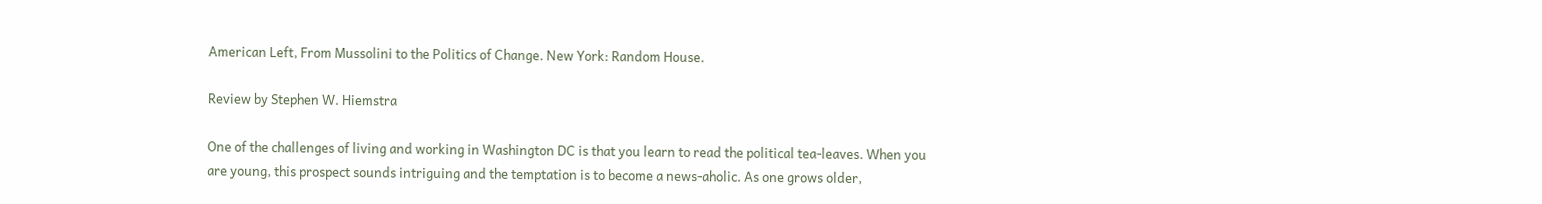American Left, From Mussolini to the Politics of Change. New York: Random House.

Review by Stephen W. Hiemstra

One of the challenges of living and working in Washington DC is that you learn to read the political tea-leaves. When you are young, this prospect sounds intriguing and the temptation is to become a news-aholic. As one grows older,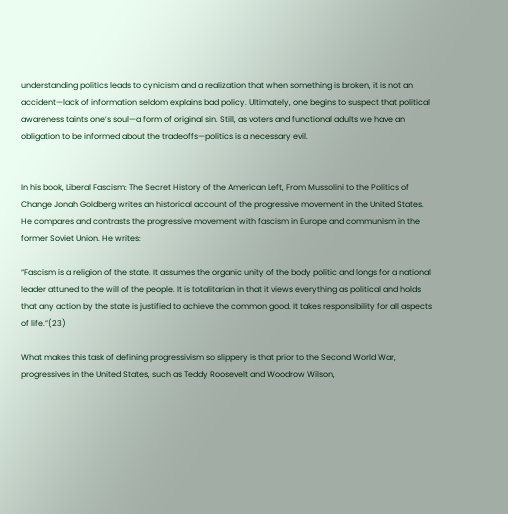understanding politics leads to cynicism and a realization that when something is broken, it is not an accident—lack of information seldom explains bad policy. Ultimately, one begins to suspect that political awareness taints one’s soul—a form of original sin. Still, as voters and functional adults we have an obligation to be informed about the tradeoffs—politics is a necessary evil.


In his book, Liberal Fascism: The Secret History of the American Left, From Mussolini to the Politics of Change Jonah Goldberg writes an historical account of the progressive movement in the United States. He compares and contrasts the progressive movement with fascism in Europe and communism in the former Soviet Union. He writes:

“Fascism is a religion of the state. It assumes the organic unity of the body politic and longs for a national leader attuned to the will of the people. It is totalitarian in that it views everything as political and holds that any action by the state is justified to achieve the common good. It takes responsibility for all aspects of life.”(23)

What makes this task of defining progressivism so slippery is that prior to the Second World War, progressives in the United States, such as Teddy Roosevelt and Woodrow Wilson,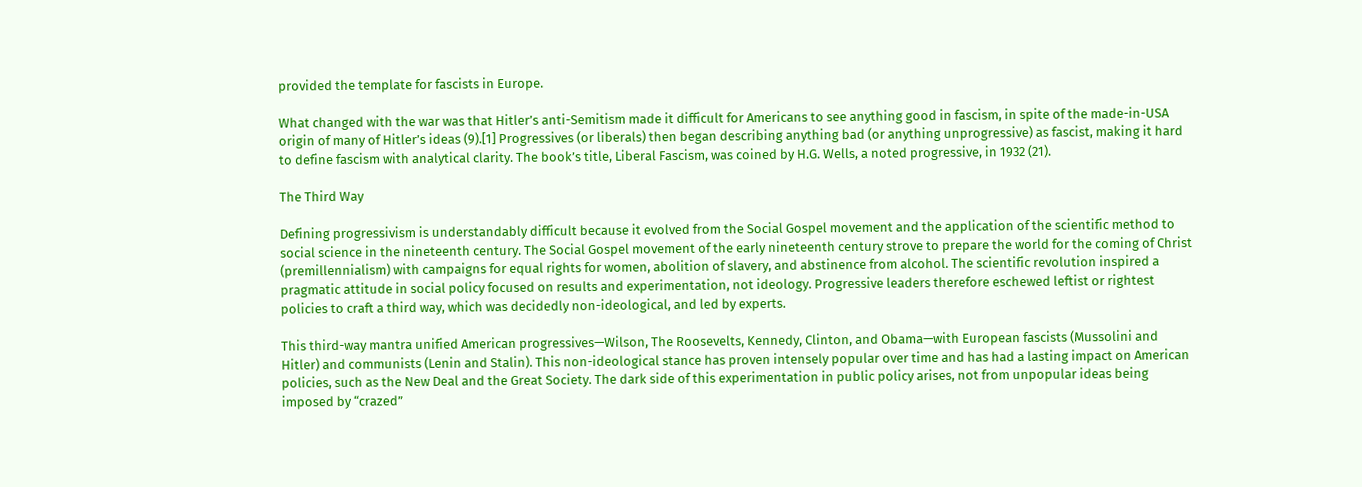provided the template for fascists in Europe.

What changed with the war was that Hitler’s anti-Semitism made it difficult for Americans to see anything good in fascism, in spite of the made-in-USA origin of many of Hitler’s ideas (9).[1] Progressives (or liberals) then began describing anything bad (or anything unprogressive) as fascist, making it hard to define fascism with analytical clarity. The book’s title, Liberal Fascism, was coined by H.G. Wells, a noted progressive, in 1932 (21).

The Third Way

Defining progressivism is understandably difficult because it evolved from the Social Gospel movement and the application of the scientific method to social science in the nineteenth century. The Social Gospel movement of the early nineteenth century strove to prepare the world for the coming of Christ (premillennialism) with campaigns for equal rights for women, abolition of slavery, and abstinence from alcohol. The scientific revolution inspired a pragmatic attitude in social policy focused on results and experimentation, not ideology. Progressive leaders therefore eschewed leftist or rightest policies to craft a third way, which was decidedly non-ideological, and led by experts.

This third-way mantra unified American progressives—Wilson, The Roosevelts, Kennedy, Clinton, and Obama—with European fascists (Mussolini and Hitler) and communists (Lenin and Stalin). This non-ideological stance has proven intensely popular over time and has had a lasting impact on American policies, such as the New Deal and the Great Society. The dark side of this experimentation in public policy arises, not from unpopular ideas being imposed by “crazed”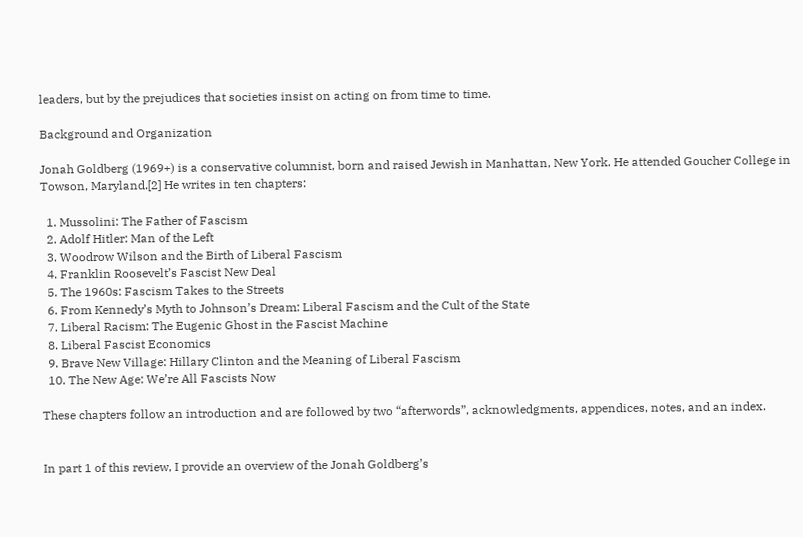leaders, but by the prejudices that societies insist on acting on from time to time.

Background and Organization

Jonah Goldberg (1969+) is a conservative columnist, born and raised Jewish in Manhattan, New York. He attended Goucher College in Towson, Maryland.[2] He writes in ten chapters:

  1. Mussolini: The Father of Fascism
  2. Adolf Hitler: Man of the Left
  3. Woodrow Wilson and the Birth of Liberal Fascism
  4. Franklin Roosevelt’s Fascist New Deal
  5. The 1960s: Fascism Takes to the Streets
  6. From Kennedy’s Myth to Johnson’s Dream: Liberal Fascism and the Cult of the State
  7. Liberal Racism: The Eugenic Ghost in the Fascist Machine
  8. Liberal Fascist Economics
  9. Brave New Village: Hillary Clinton and the Meaning of Liberal Fascism
  10. The New Age: We’re All Fascists Now

These chapters follow an introduction and are followed by two “afterwords”, acknowledgments, appendices, notes, and an index.


In part 1 of this review, I provide an overview of the Jonah Goldberg’s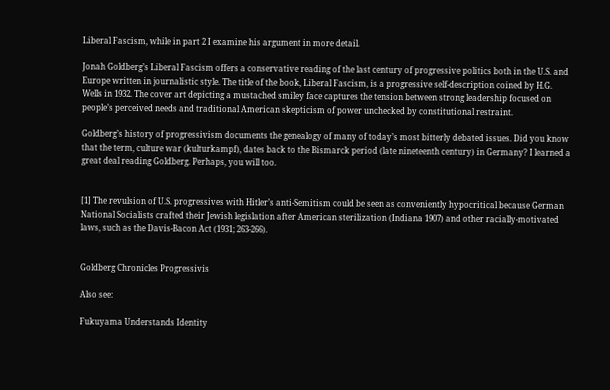Liberal Fascism, while in part 2 I examine his argument in more detail.

Jonah Goldberg’s Liberal Fascism offers a conservative reading of the last century of progressive politics both in the U.S. and Europe written in journalistic style. The title of the book, Liberal Fascism, is a progressive self-description coined by H.G. Wells in 1932. The cover art depicting a mustached smiley face captures the tension between strong leadership focused on people’s perceived needs and traditional American skepticism of power unchecked by constitutional restraint.

Goldberg’s history of progressivism documents the genealogy of many of today’s most bitterly debated issues. Did you know that the term, culture war (kulturkampf), dates back to the Bismarck period (late nineteenth century) in Germany? I learned a great deal reading Goldberg. Perhaps, you will too.


[1] The revulsion of U.S. progressives with Hitler’s anti-Semitism could be seen as conveniently hypocritical because German National Socialists crafted their Jewish legislation after American sterilization (Indiana 1907) and other racially-motivated laws, such as the Davis-Bacon Act (1931; 263-266).


Goldberg Chronicles Progressivis

Also see:

Fukuyama Understands Identity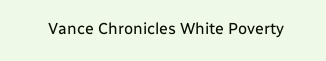Vance Chronicles White Poverty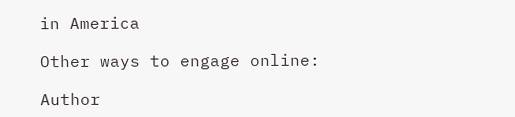in America

Other ways to engage online:

Author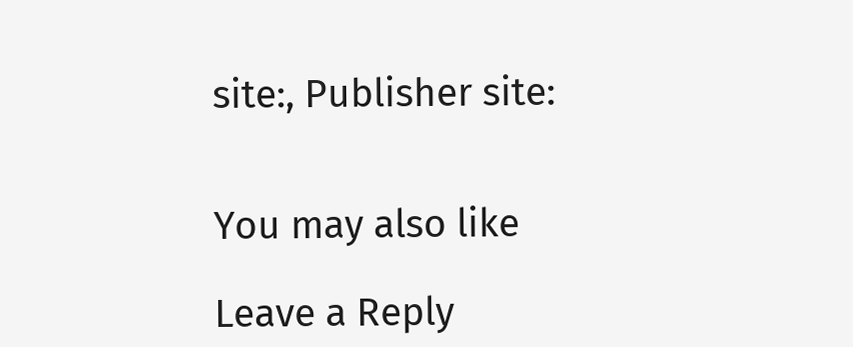site:, Publisher site:


You may also like

Leave a Reply